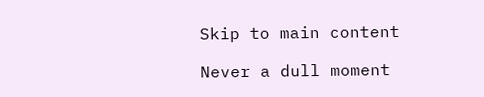Skip to main content

Never a dull moment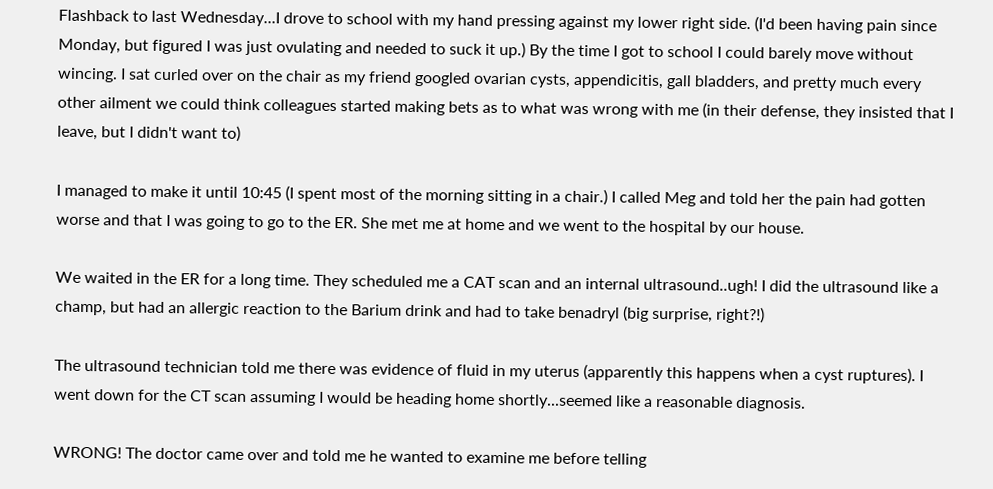Flashback to last Wednesday...I drove to school with my hand pressing against my lower right side. (I'd been having pain since Monday, but figured I was just ovulating and needed to suck it up.) By the time I got to school I could barely move without wincing. I sat curled over on the chair as my friend googled ovarian cysts, appendicitis, gall bladders, and pretty much every other ailment we could think colleagues started making bets as to what was wrong with me (in their defense, they insisted that I leave, but I didn't want to)

I managed to make it until 10:45 (I spent most of the morning sitting in a chair.) I called Meg and told her the pain had gotten worse and that I was going to go to the ER. She met me at home and we went to the hospital by our house.

We waited in the ER for a long time. They scheduled me a CAT scan and an internal ultrasound..ugh! I did the ultrasound like a champ, but had an allergic reaction to the Barium drink and had to take benadryl (big surprise, right?!)

The ultrasound technician told me there was evidence of fluid in my uterus (apparently this happens when a cyst ruptures). I went down for the CT scan assuming I would be heading home shortly...seemed like a reasonable diagnosis.

WRONG! The doctor came over and told me he wanted to examine me before telling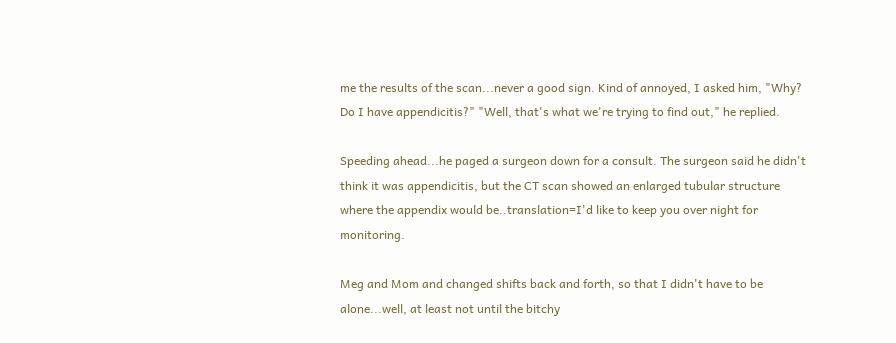me the results of the scan...never a good sign. Kind of annoyed, I asked him, "Why? Do I have appendicitis?" "Well, that's what we're trying to find out," he replied.

Speeding ahead...he paged a surgeon down for a consult. The surgeon said he didn't think it was appendicitis, but the CT scan showed an enlarged tubular structure where the appendix would be..translation=I'd like to keep you over night for monitoring.

Meg and Mom and changed shifts back and forth, so that I didn't have to be alone...well, at least not until the bitchy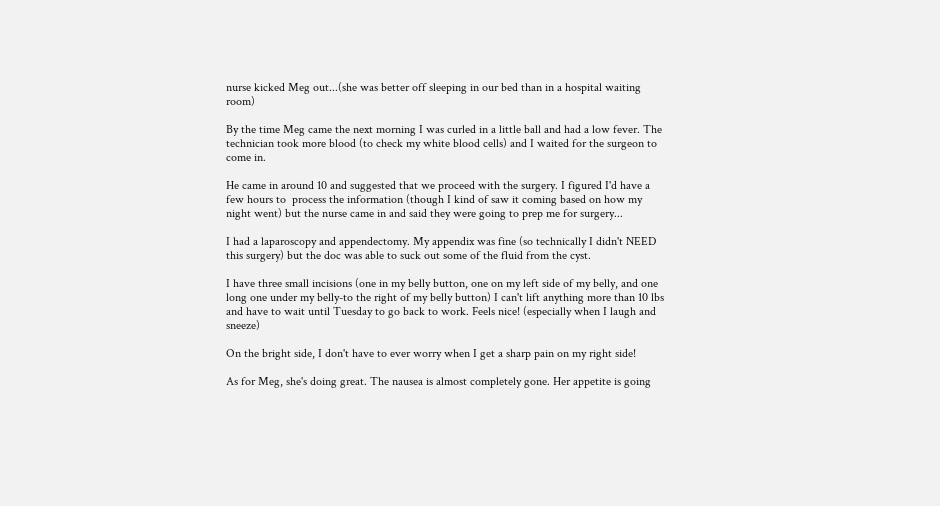nurse kicked Meg out...(she was better off sleeping in our bed than in a hospital waiting room)

By the time Meg came the next morning I was curled in a little ball and had a low fever. The technician took more blood (to check my white blood cells) and I waited for the surgeon to come in.

He came in around 10 and suggested that we proceed with the surgery. I figured I'd have a few hours to  process the information (though I kind of saw it coming based on how my night went) but the nurse came in and said they were going to prep me for surgery...

I had a laparoscopy and appendectomy. My appendix was fine (so technically I didn't NEED this surgery) but the doc was able to suck out some of the fluid from the cyst.

I have three small incisions (one in my belly button, one on my left side of my belly, and one long one under my belly-to the right of my belly button) I can't lift anything more than 10 lbs and have to wait until Tuesday to go back to work. Feels nice! (especially when I laugh and sneeze)

On the bright side, I don't have to ever worry when I get a sharp pain on my right side!

As for Meg, she's doing great. The nausea is almost completely gone. Her appetite is going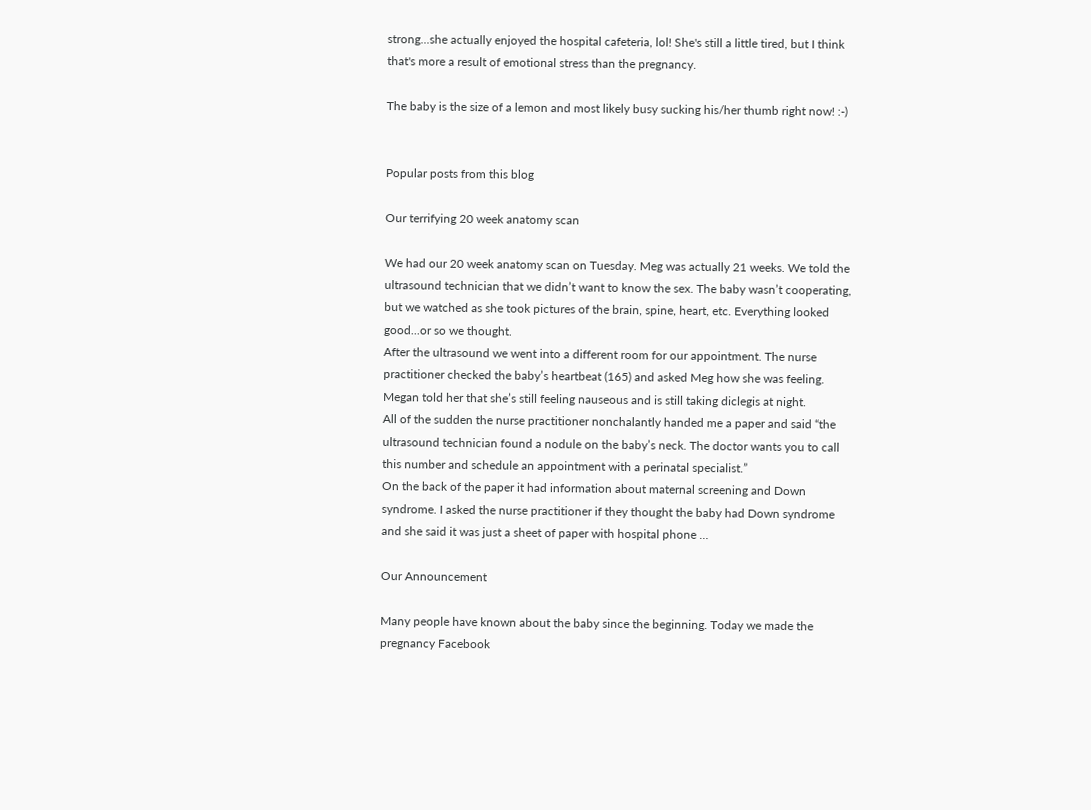strong...she actually enjoyed the hospital cafeteria, lol! She's still a little tired, but I think that's more a result of emotional stress than the pregnancy.

The baby is the size of a lemon and most likely busy sucking his/her thumb right now! :-)


Popular posts from this blog

Our terrifying 20 week anatomy scan

We had our 20 week anatomy scan on Tuesday. Meg was actually 21 weeks. We told the ultrasound technician that we didn’t want to know the sex. The baby wasn’t cooperating, but we watched as she took pictures of the brain, spine, heart, etc. Everything looked good...or so we thought.
After the ultrasound we went into a different room for our appointment. The nurse practitioner checked the baby’s heartbeat (165) and asked Meg how she was feeling.
Megan told her that she’s still feeling nauseous and is still taking diclegis at night.
All of the sudden the nurse practitioner nonchalantly handed me a paper and said “the ultrasound technician found a nodule on the baby’s neck. The doctor wants you to call this number and schedule an appointment with a perinatal specialist.”
On the back of the paper it had information about maternal screening and Down syndrome. I asked the nurse practitioner if they thought the baby had Down syndrome and she said it was just a sheet of paper with hospital phone …

Our Announcement

Many people have known about the baby since the beginning. Today we made the pregnancy Facebook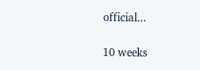official...

10 weeks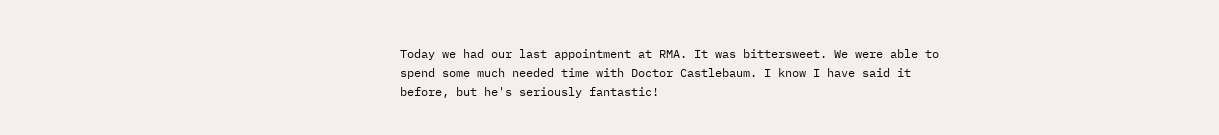Today we had our last appointment at RMA. It was bittersweet. We were able to spend some much needed time with Doctor Castlebaum. I know I have said it before, but he's seriously fantastic!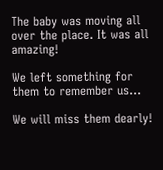The baby was moving all over the place. It was all amazing!

We left something for them to remember us...

We will miss them dearly!